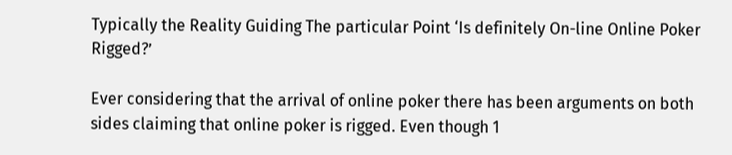Typically the Reality Guiding The particular Point ‘Is definitely On-line Online Poker Rigged?’

Ever considering that the arrival of online poker there has been arguments on both sides claiming that online poker is rigged. Even though 1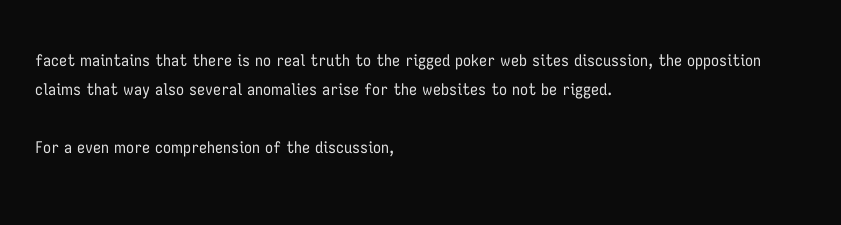facet maintains that there is no real truth to the rigged poker web sites discussion, the opposition claims that way also several anomalies arise for the websites to not be rigged.

For a even more comprehension of the discussion,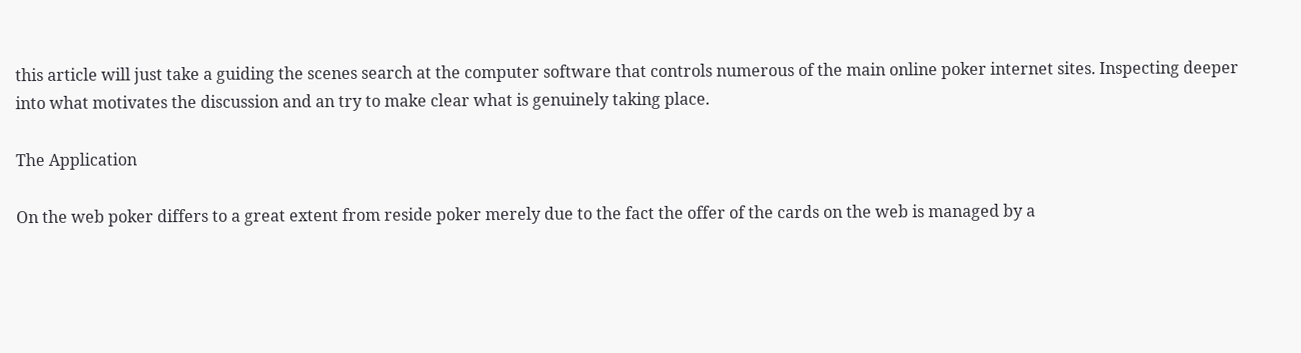this article will just take a guiding the scenes search at the computer software that controls numerous of the main online poker internet sites. Inspecting deeper into what motivates the discussion and an try to make clear what is genuinely taking place.

The Application

On the web poker differs to a great extent from reside poker merely due to the fact the offer of the cards on the web is managed by a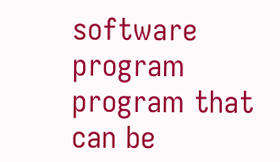software program program that can be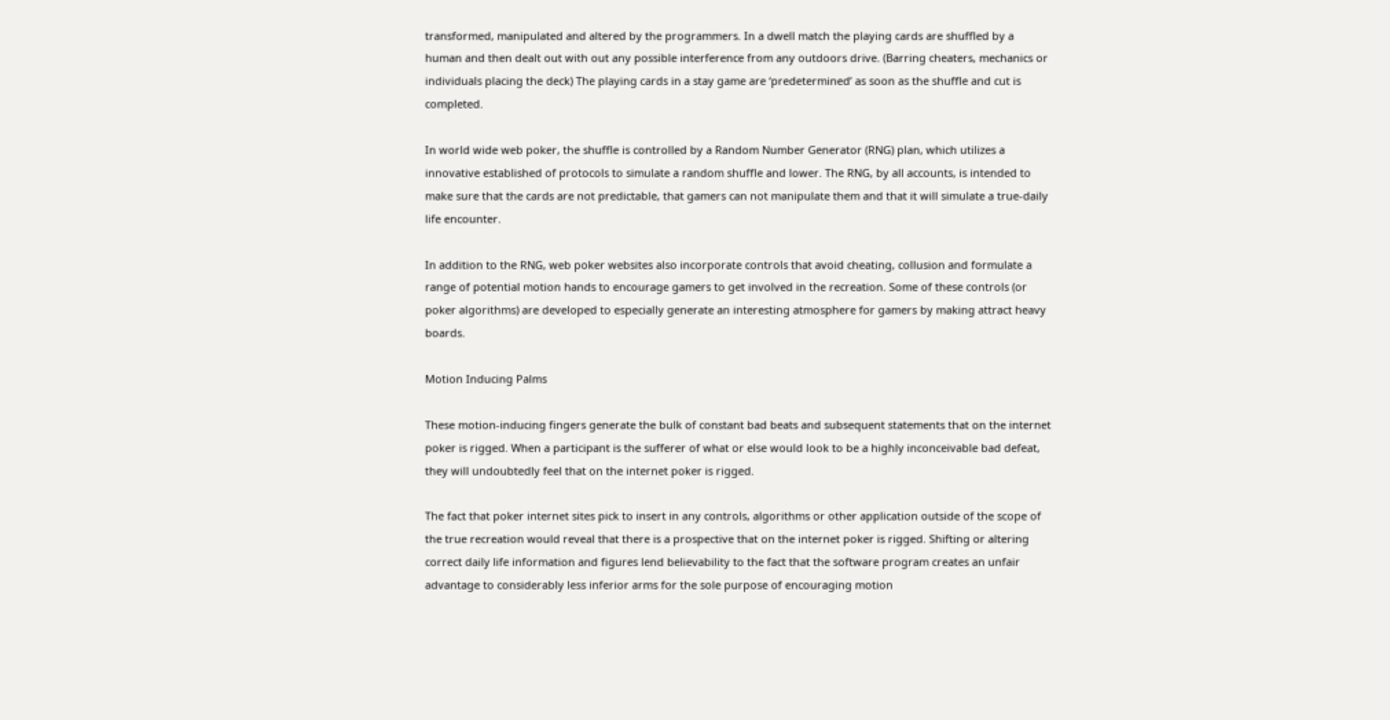transformed, manipulated and altered by the programmers. In a dwell match the playing cards are shuffled by a human and then dealt out with out any possible interference from any outdoors drive. (Barring cheaters, mechanics or individuals placing the deck) The playing cards in a stay game are ‘predetermined’ as soon as the shuffle and cut is completed.

In world wide web poker, the shuffle is controlled by a Random Number Generator (RNG) plan, which utilizes a innovative established of protocols to simulate a random shuffle and lower. The RNG, by all accounts, is intended to make sure that the cards are not predictable, that gamers can not manipulate them and that it will simulate a true-daily life encounter.

In addition to the RNG, web poker websites also incorporate controls that avoid cheating, collusion and formulate a range of potential motion hands to encourage gamers to get involved in the recreation. Some of these controls (or poker algorithms) are developed to especially generate an interesting atmosphere for gamers by making attract heavy boards.

Motion Inducing Palms

These motion-inducing fingers generate the bulk of constant bad beats and subsequent statements that on the internet poker is rigged. When a participant is the sufferer of what or else would look to be a highly inconceivable bad defeat, they will undoubtedly feel that on the internet poker is rigged.

The fact that poker internet sites pick to insert in any controls, algorithms or other application outside of the scope of the true recreation would reveal that there is a prospective that on the internet poker is rigged. Shifting or altering correct daily life information and figures lend believability to the fact that the software program creates an unfair advantage to considerably less inferior arms for the sole purpose of encouraging motion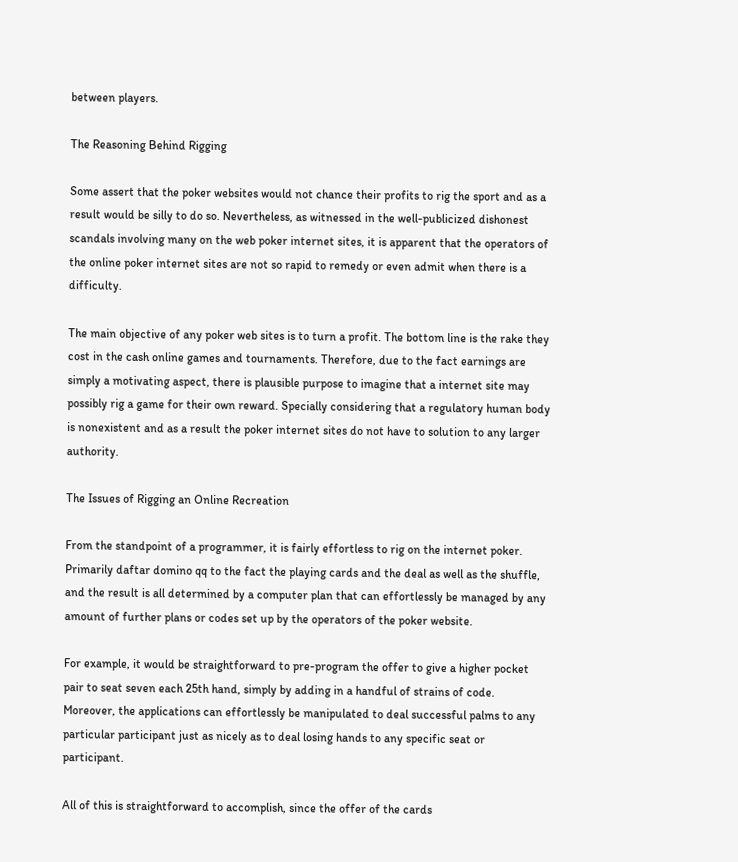between players.

The Reasoning Behind Rigging

Some assert that the poker websites would not chance their profits to rig the sport and as a result would be silly to do so. Nevertheless, as witnessed in the well-publicized dishonest scandals involving many on the web poker internet sites, it is apparent that the operators of the online poker internet sites are not so rapid to remedy or even admit when there is a difficulty.

The main objective of any poker web sites is to turn a profit. The bottom line is the rake they cost in the cash online games and tournaments. Therefore, due to the fact earnings are simply a motivating aspect, there is plausible purpose to imagine that a internet site may possibly rig a game for their own reward. Specially considering that a regulatory human body is nonexistent and as a result the poker internet sites do not have to solution to any larger authority.

The Issues of Rigging an Online Recreation

From the standpoint of a programmer, it is fairly effortless to rig on the internet poker. Primarily daftar domino qq to the fact the playing cards and the deal as well as the shuffle, and the result is all determined by a computer plan that can effortlessly be managed by any amount of further plans or codes set up by the operators of the poker website.

For example, it would be straightforward to pre-program the offer to give a higher pocket pair to seat seven each 25th hand, simply by adding in a handful of strains of code. Moreover, the applications can effortlessly be manipulated to deal successful palms to any particular participant just as nicely as to deal losing hands to any specific seat or participant.

All of this is straightforward to accomplish, since the offer of the cards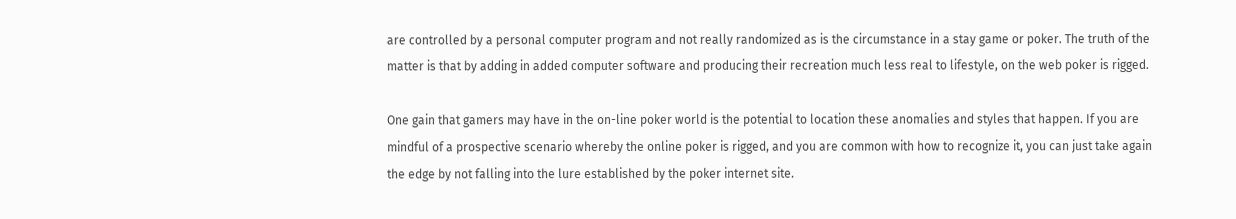are controlled by a personal computer program and not really randomized as is the circumstance in a stay game or poker. The truth of the matter is that by adding in added computer software and producing their recreation much less real to lifestyle, on the web poker is rigged.

One gain that gamers may have in the on-line poker world is the potential to location these anomalies and styles that happen. If you are mindful of a prospective scenario whereby the online poker is rigged, and you are common with how to recognize it, you can just take again the edge by not falling into the lure established by the poker internet site.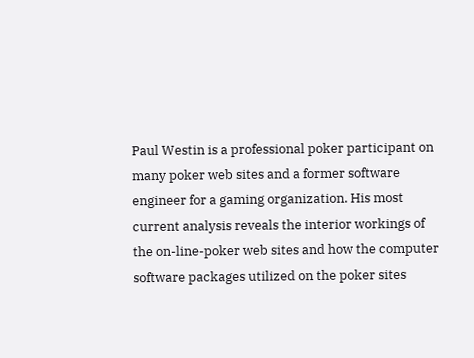Paul Westin is a professional poker participant on many poker web sites and a former software engineer for a gaming organization. His most current analysis reveals the interior workings of the on-line-poker web sites and how the computer software packages utilized on the poker sites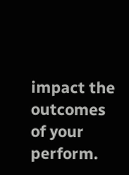impact the outcomes of your perform.